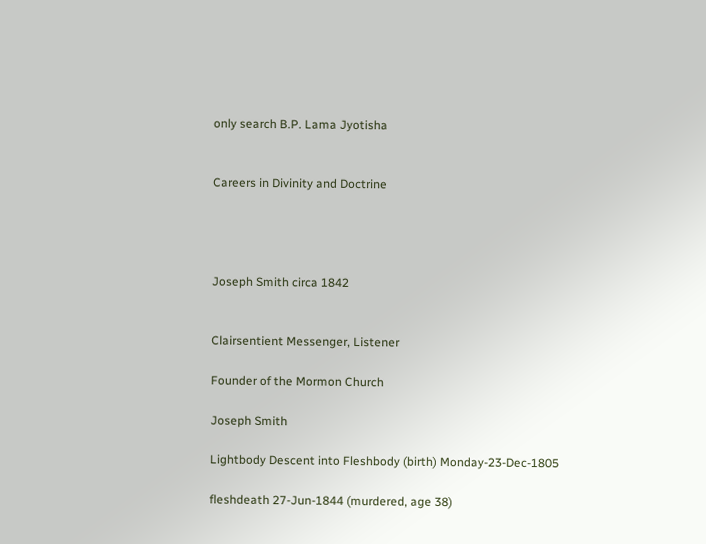only search B.P. Lama Jyotisha


Careers in Divinity and Doctrine




Joseph Smith circa 1842


Clairsentient Messenger, Listener

Founder of the Mormon Church

Joseph Smith

Lightbody Descent into Fleshbody (birth) Monday-23-Dec-1805

fleshdeath 27-Jun-1844 (murdered, age 38)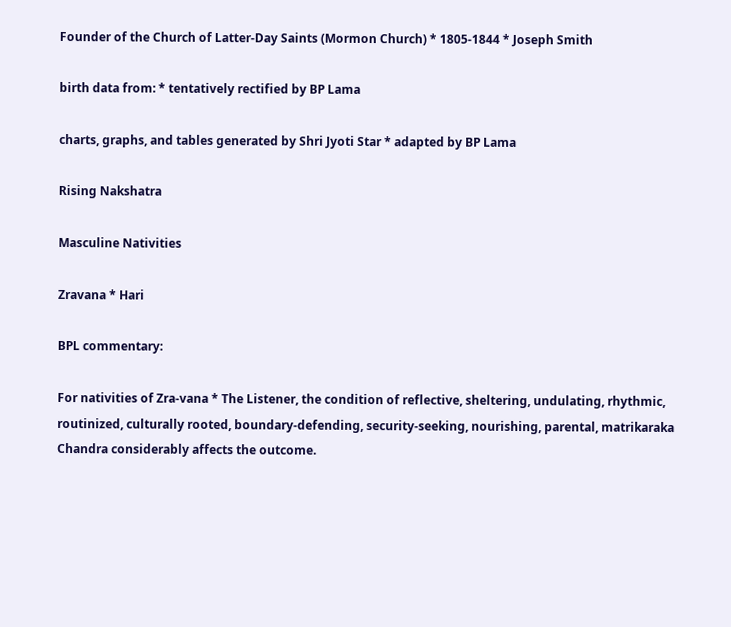Founder of the Church of Latter-Day Saints (Mormon Church) * 1805-1844 * Joseph Smith

birth data from: * tentatively rectified by BP Lama

charts, graphs, and tables generated by Shri Jyoti Star * adapted by BP Lama

Rising Nakshatra

Masculine Nativities

Zravana * Hari

BPL commentary:

For nativities of Zra-vana * The Listener, the condition of reflective, sheltering, undulating, rhythmic, routinized, culturally rooted, boundary-defending, security-seeking, nourishing, parental, matrikaraka Chandra considerably affects the outcome.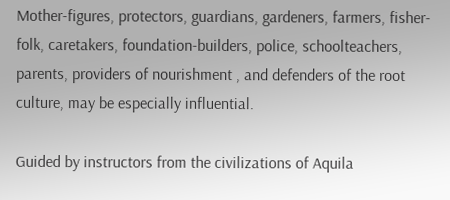Mother-figures, protectors, guardians, gardeners, farmers, fisher-folk, caretakers, foundation-builders, police, schoolteachers, parents, providers of nourishment , and defenders of the root culture, may be especially influential.

Guided by instructors from the civilizations of Aquila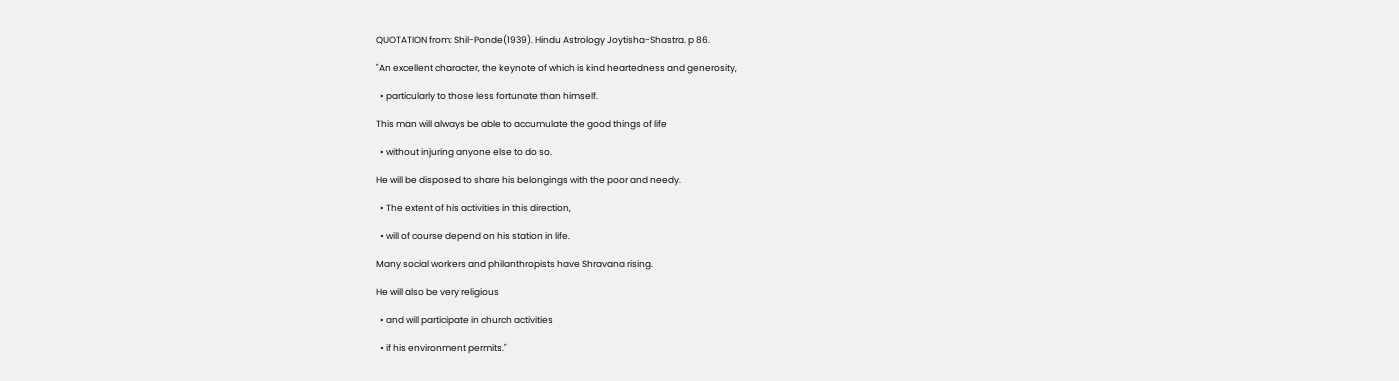QUOTATION from: Shil-Ponde(1939). Hindu Astrology Joytisha-Shastra. p 86.

"An excellent character, the keynote of which is kind heartedness and generosity,

  • particularly to those less fortunate than himself.

This man will always be able to accumulate the good things of life

  • without injuring anyone else to do so.

He will be disposed to share his belongings with the poor and needy.

  • The extent of his activities in this direction,

  • will of course depend on his station in life.

Many social workers and philanthropists have Shravana rising.

He will also be very religious

  • and will participate in church activities

  • if his environment permits."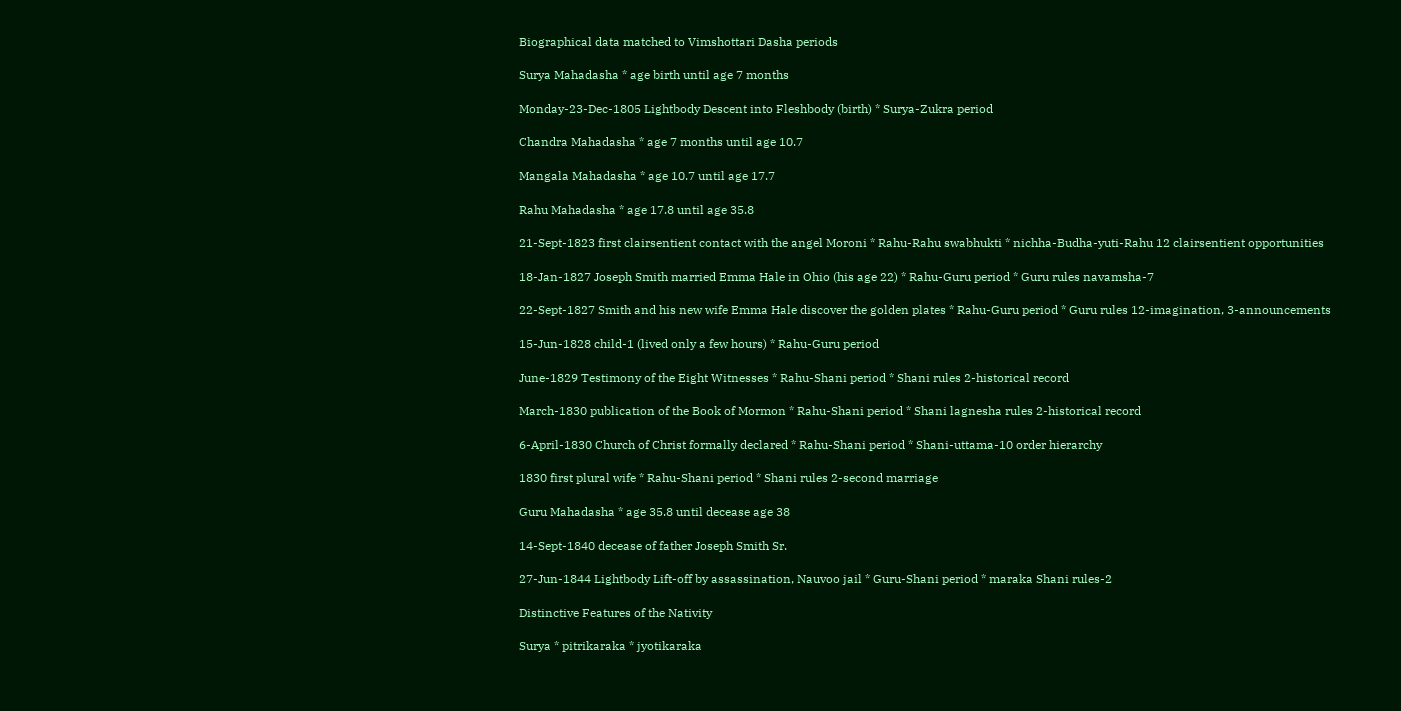Biographical data matched to Vimshottari Dasha periods

Surya Mahadasha * age birth until age 7 months

Monday-23-Dec-1805 Lightbody Descent into Fleshbody (birth) * Surya-Zukra period

Chandra Mahadasha * age 7 months until age 10.7

Mangala Mahadasha * age 10.7 until age 17.7

Rahu Mahadasha * age 17.8 until age 35.8

21-Sept-1823 first clairsentient contact with the angel Moroni * Rahu-Rahu swabhukti * nichha-Budha-yuti-Rahu 12 clairsentient opportunities

18-Jan-1827 Joseph Smith married Emma Hale in Ohio (his age 22) * Rahu-Guru period * Guru rules navamsha-7

22-Sept-1827 Smith and his new wife Emma Hale discover the golden plates * Rahu-Guru period * Guru rules 12-imagination, 3-announcements

15-Jun-1828 child-1 (lived only a few hours) * Rahu-Guru period

June-1829 Testimony of the Eight Witnesses * Rahu-Shani period * Shani rules 2-historical record

March-1830 publication of the Book of Mormon * Rahu-Shani period * Shani lagnesha rules 2-historical record

6-April-1830 Church of Christ formally declared * Rahu-Shani period * Shani-uttama-10 order hierarchy

1830 first plural wife * Rahu-Shani period * Shani rules 2-second marriage

Guru Mahadasha * age 35.8 until decease age 38

14-Sept-1840 decease of father Joseph Smith Sr.

27-Jun-1844 Lightbody Lift-off by assassination, Nauvoo jail * Guru-Shani period * maraka Shani rules-2

Distinctive Features of the Nativity

Surya * pitrikaraka * jyotikaraka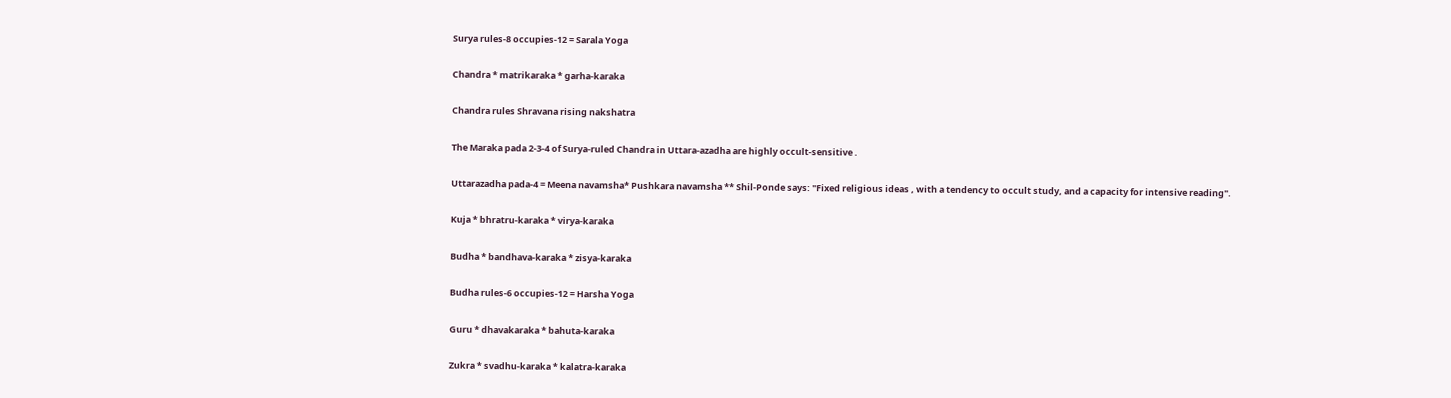Surya rules-8 occupies-12 = Sarala Yoga

Chandra * matrikaraka * garha-karaka

Chandra rules Shravana rising nakshatra

The Maraka pada 2-3-4 of Surya-ruled Chandra in Uttara-azadha are highly occult-sensitive .

Uttarazadha pada-4 = Meena navamsha* Pushkara navamsha ** Shil-Ponde says: "Fixed religious ideas , with a tendency to occult study, and a capacity for intensive reading".

Kuja * bhratru-karaka * virya-karaka

Budha * bandhava-karaka * zisya-karaka

Budha rules-6 occupies-12 = Harsha Yoga

Guru * dhavakaraka * bahuta-karaka

Zukra * svadhu-karaka * kalatra-karaka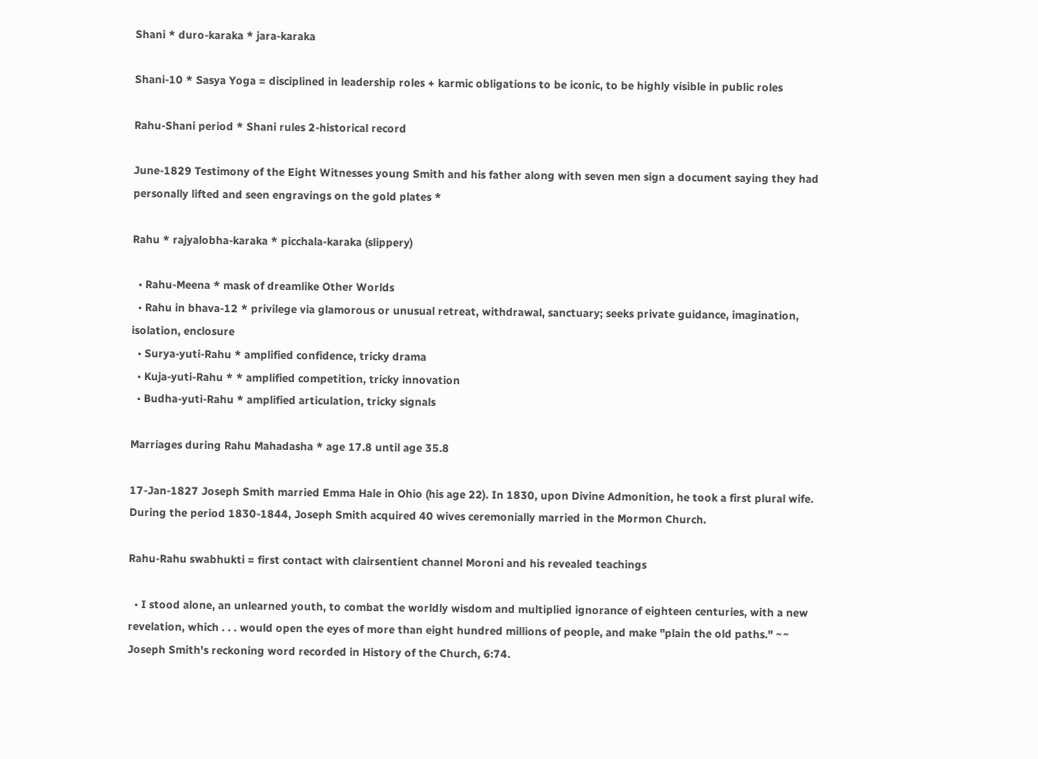Shani * duro-karaka * jara-karaka

Shani-10 * Sasya Yoga = disciplined in leadership roles + karmic obligations to be iconic, to be highly visible in public roles

Rahu-Shani period * Shani rules 2-historical record

June-1829 Testimony of the Eight Witnesses young Smith and his father along with seven men sign a document saying they had personally lifted and seen engravings on the gold plates *

Rahu * rajyalobha-karaka * picchala-karaka (slippery)

  • Rahu-Meena * mask of dreamlike Other Worlds
  • Rahu in bhava-12 * privilege via glamorous or unusual retreat, withdrawal, sanctuary; seeks private guidance, imagination, isolation, enclosure
  • Surya-yuti-Rahu * amplified confidence, tricky drama
  • Kuja-yuti-Rahu * * amplified competition, tricky innovation
  • Budha-yuti-Rahu * amplified articulation, tricky signals

Marriages during Rahu Mahadasha * age 17.8 until age 35.8

17-Jan-1827 Joseph Smith married Emma Hale in Ohio (his age 22). In 1830, upon Divine Admonition, he took a first plural wife. During the period 1830-1844, Joseph Smith acquired 40 wives ceremonially married in the Mormon Church.

Rahu-Rahu swabhukti = first contact with clairsentient channel Moroni and his revealed teachings

  • I stood alone, an unlearned youth, to combat the worldly wisdom and multiplied ignorance of eighteen centuries, with a new revelation, which . . . would open the eyes of more than eight hundred millions of people, and make "plain the old paths." ~~ Joseph Smith's reckoning word recorded in History of the Church, 6:74.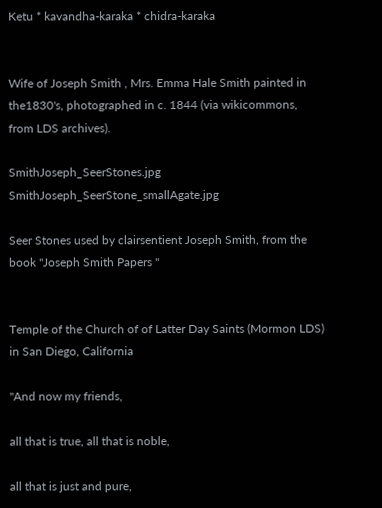Ketu * kavandha-karaka * chidra-karaka


Wife of Joseph Smith , Mrs. Emma Hale Smith painted in the1830's, photographed in c. 1844 (via wikicommons, from LDS archives).

SmithJoseph_SeerStones.jpg SmithJoseph_SeerStone_smallAgate.jpg

Seer Stones used by clairsentient Joseph Smith, from the book "Joseph Smith Papers "


Temple of the Church of of Latter Day Saints (Mormon LDS) in San Diego, California

"And now my friends,

all that is true, all that is noble,

all that is just and pure,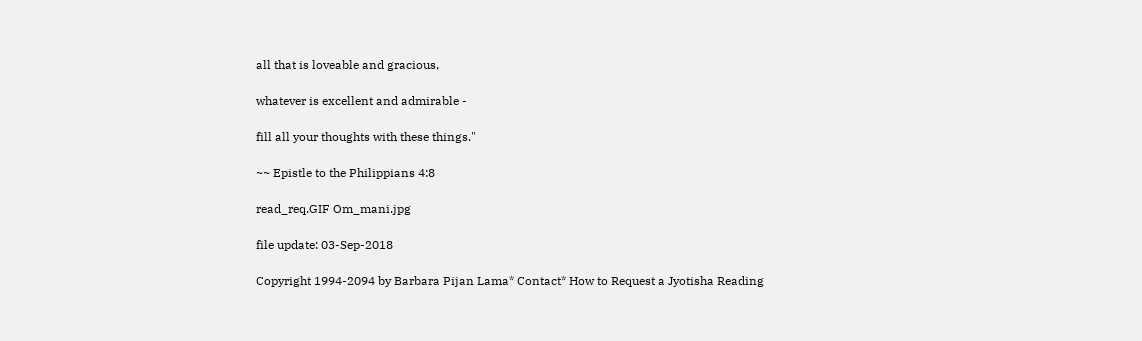all that is loveable and gracious,

whatever is excellent and admirable -

fill all your thoughts with these things."

~~ Epistle to the Philippians 4:8

read_req.GIF Om_mani.jpg

file update: 03-Sep-2018

Copyright 1994-2094 by Barbara Pijan Lama* Contact* How to Request a Jyotisha Reading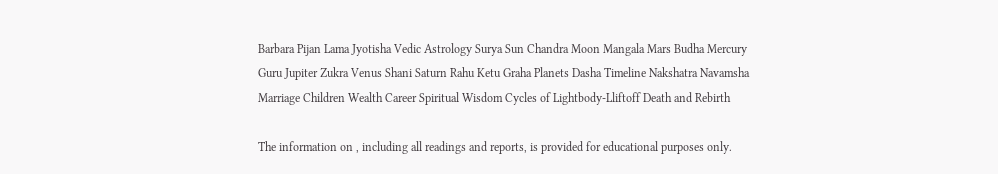Barbara Pijan Lama Jyotisha Vedic Astrology Surya Sun Chandra Moon Mangala Mars Budha Mercury Guru Jupiter Zukra Venus Shani Saturn Rahu Ketu Graha Planets Dasha Timeline Nakshatra Navamsha Marriage Children Wealth Career Spiritual Wisdom Cycles of Lightbody-Lliftoff Death and Rebirth

The information on , including all readings and reports, is provided for educational purposes only.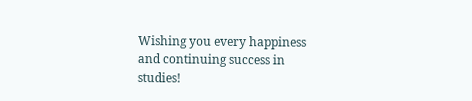Wishing you every happiness and continuing success in studies!